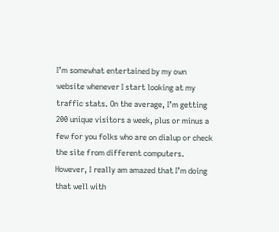I’m somewhat entertained by my own website whenever I start looking at my traffic stats. On the average, I’m getting 200 unique visitors a week, plus or minus a few for you folks who are on dialup or check the site from different computers. However, I really am amazed that I’m doing that well with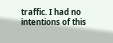traffic. I had no intentions of this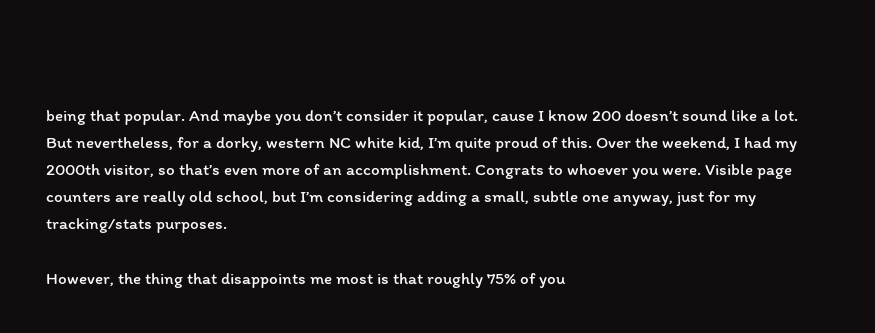being that popular. And maybe you don’t consider it popular, cause I know 200 doesn’t sound like a lot. But nevertheless, for a dorky, western NC white kid, I’m quite proud of this. Over the weekend, I had my 2000th visitor, so that’s even more of an accomplishment. Congrats to whoever you were. Visible page counters are really old school, but I’m considering adding a small, subtle one anyway, just for my tracking/stats purposes.

However, the thing that disappoints me most is that roughly 75% of you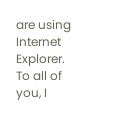are using Internet Explorer. To all of you, I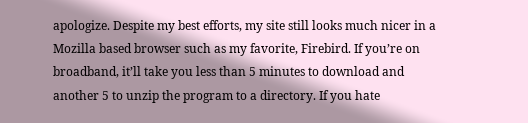apologize. Despite my best efforts, my site still looks much nicer in a Mozilla based browser such as my favorite, Firebird. If you’re on broadband, it’ll take you less than 5 minutes to download and another 5 to unzip the program to a directory. If you hate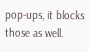pop-ups, it blocks those as well.